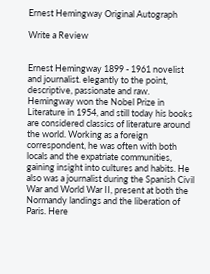Ernest Hemingway Original Autograph

Write a Review


Ernest Hemingway 1899 - 1961 novelist and journalist. elegantly to the point, descriptive, passionate and raw. Hemingway won the Nobel Prize in Literature in 1954, and still today his books are considered classics of literature around the world. Working as a foreign correspondent, he was often with both locals and the expatriate communities, gaining insight into cultures and habits. He also was a journalist during the Spanish Civil War and World War II, present at both the Normandy landings and the liberation of Paris. Here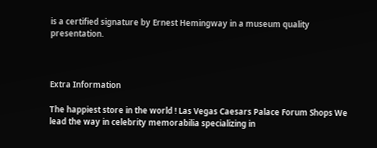is a certified signature by Ernest Hemingway in a museum quality presentation.



Extra Information

The happiest store in the world ! Las Vegas Caesars Palace Forum Shops We lead the way in celebrity memorabilia specializing in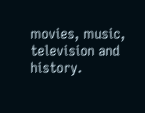movies, music, television and history.